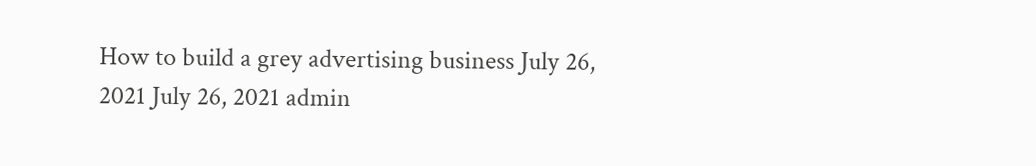How to build a grey advertising business July 26, 2021 July 26, 2021 admin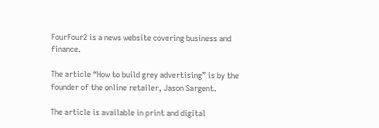FourFour2 is a news website covering business and finance.

The article “How to build grey advertising” is by the founder of the online retailer, Jason Sargent.

The article is available in print and digital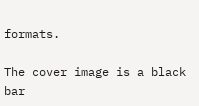formats.

The cover image is a black bar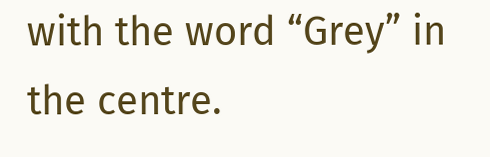with the word “Grey” in the centre.